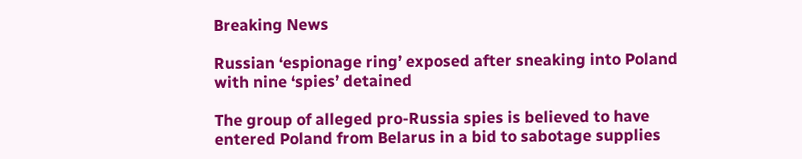Breaking News

Russian ‘espionage ring’ exposed after sneaking into Poland with nine ‘spies’ detained

The group of alleged pro-Russia spies is believed to have entered Poland from Belarus in a bid to sabotage supplies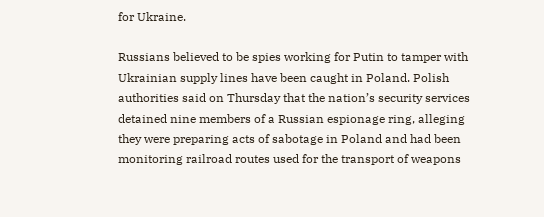for Ukraine.

Russians believed to be spies working for Putin to tamper with Ukrainian supply lines have been caught in Poland. Polish authorities said on Thursday that the nation’s security services detained nine members of a Russian espionage ring, alleging they were preparing acts of sabotage in Poland and had been monitoring railroad routes used for the transport of weapons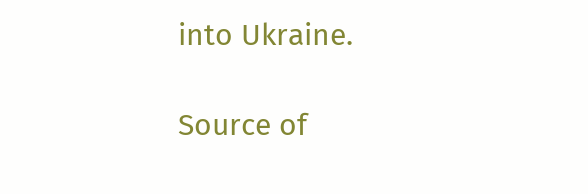into Ukraine.

Source of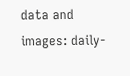data and images: daily-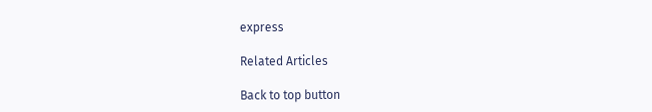express

Related Articles

Back to top button